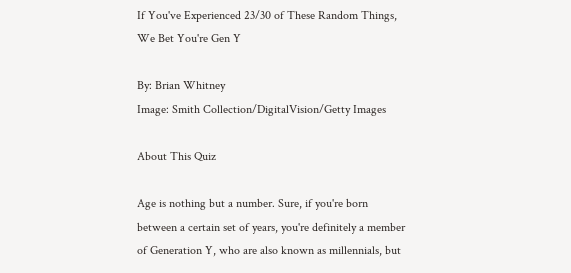If You've Experienced 23/30 of These Random Things, We Bet You're Gen Y

By: Brian Whitney
Image: Smith Collection/DigitalVision/Getty Images

About This Quiz

Age is nothing but a number. Sure, if you're born between a certain set of years, you're definitely a member of Generation Y, who are also known as millennials, but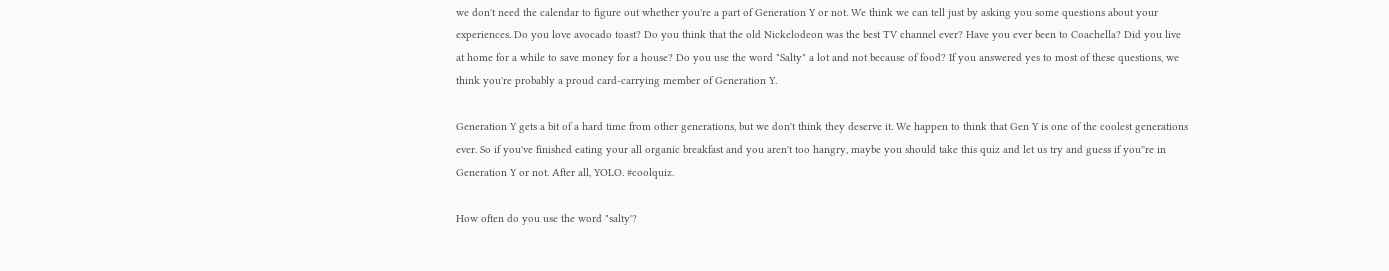we don't need the calendar to figure out whether you're a part of Generation Y or not. We think we can tell just by asking you some questions about your experiences. Do you love avocado toast? Do you think that the old Nickelodeon was the best TV channel ever? Have you ever been to Coachella? Did you live at home for a while to save money for a house? Do you use the word "Salty" a lot and not because of food? If you answered yes to most of these questions, we think you're probably a proud card-carrying member of Generation Y.

Generation Y gets a bit of a hard time from other generations, but we don't think they deserve it. We happen to think that Gen Y is one of the coolest generations ever. So if you've finished eating your all organic breakfast and you aren't too hangry, maybe you should take this quiz and let us try and guess if you''re in Generation Y or not. After all, YOLO. #coolquiz.

How often do you use the word "salty'?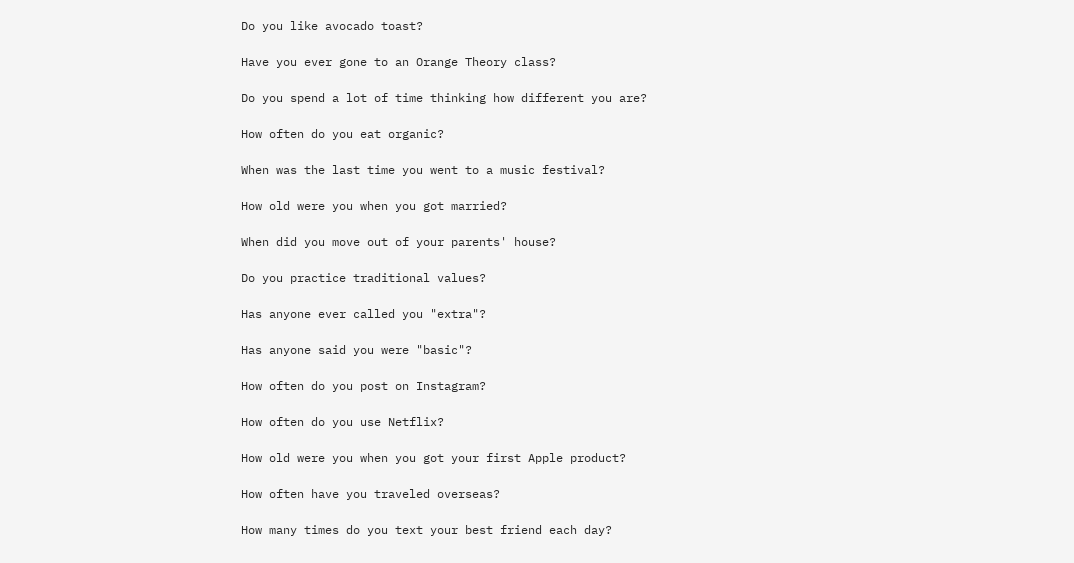Do you like avocado toast?

Have you ever gone to an Orange Theory class?

Do you spend a lot of time thinking how different you are?

How often do you eat organic?

When was the last time you went to a music festival?

How old were you when you got married?

When did you move out of your parents' house?

Do you practice traditional values?

Has anyone ever called you "extra"?

Has anyone said you were "basic"?

How often do you post on Instagram?

How often do you use Netflix?

How old were you when you got your first Apple product?

How often have you traveled overseas?

How many times do you text your best friend each day?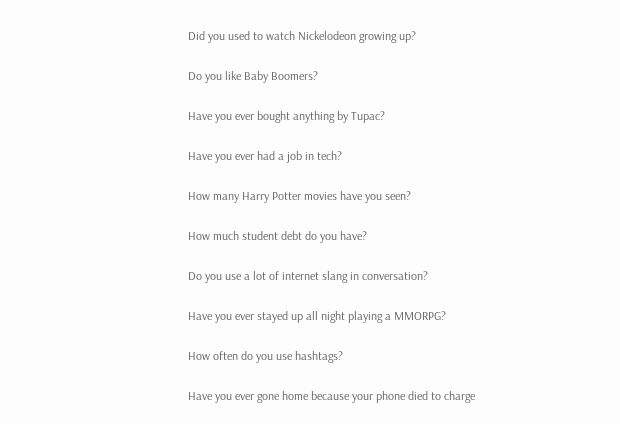Did you used to watch Nickelodeon growing up?

Do you like Baby Boomers?

Have you ever bought anything by Tupac?

Have you ever had a job in tech?

How many Harry Potter movies have you seen?

How much student debt do you have?

Do you use a lot of internet slang in conversation?

Have you ever stayed up all night playing a MMORPG?

How often do you use hashtags?

Have you ever gone home because your phone died to charge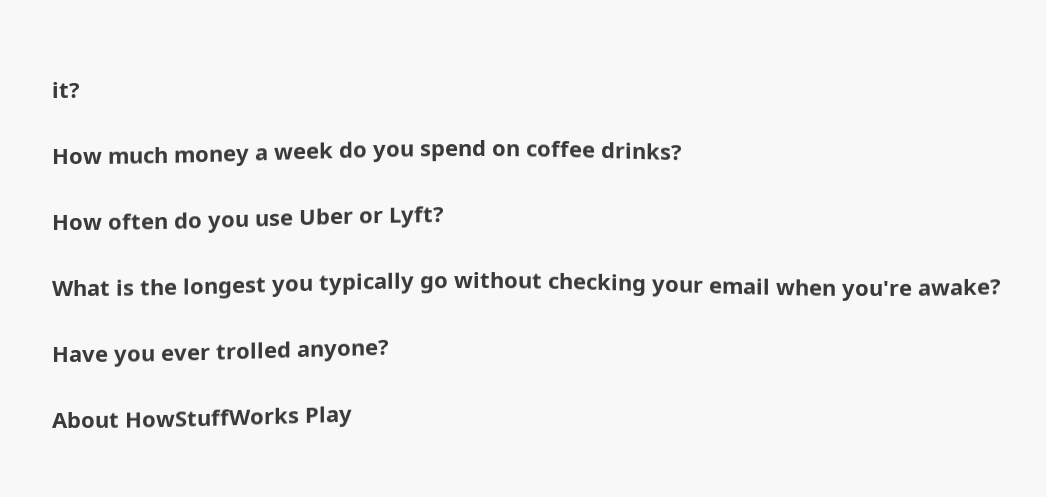it?

How much money a week do you spend on coffee drinks?

How often do you use Uber or Lyft?

What is the longest you typically go without checking your email when you're awake?

Have you ever trolled anyone?

About HowStuffWorks Play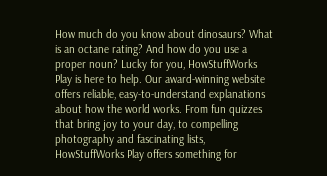How much do you know about dinosaurs? What is an octane rating? And how do you use a proper noun? Lucky for you, HowStuffWorks Play is here to help. Our award-winning website offers reliable, easy-to-understand explanations about how the world works. From fun quizzes that bring joy to your day, to compelling photography and fascinating lists, HowStuffWorks Play offers something for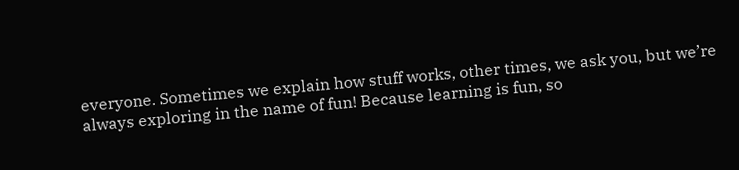everyone. Sometimes we explain how stuff works, other times, we ask you, but we’re always exploring in the name of fun! Because learning is fun, so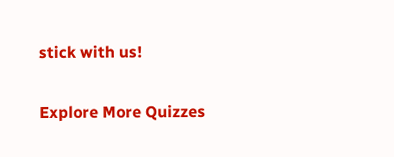stick with us!

Explore More Quizzes